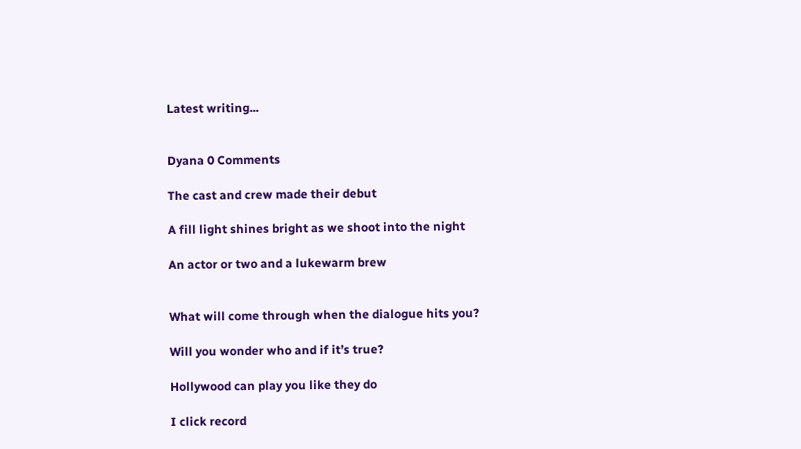Latest writing...


Dyana 0 Comments

The cast and crew made their debut

A fill light shines bright as we shoot into the night

An actor or two and a lukewarm brew


What will come through when the dialogue hits you?

Will you wonder who and if it’s true?

Hollywood can play you like they do

I click record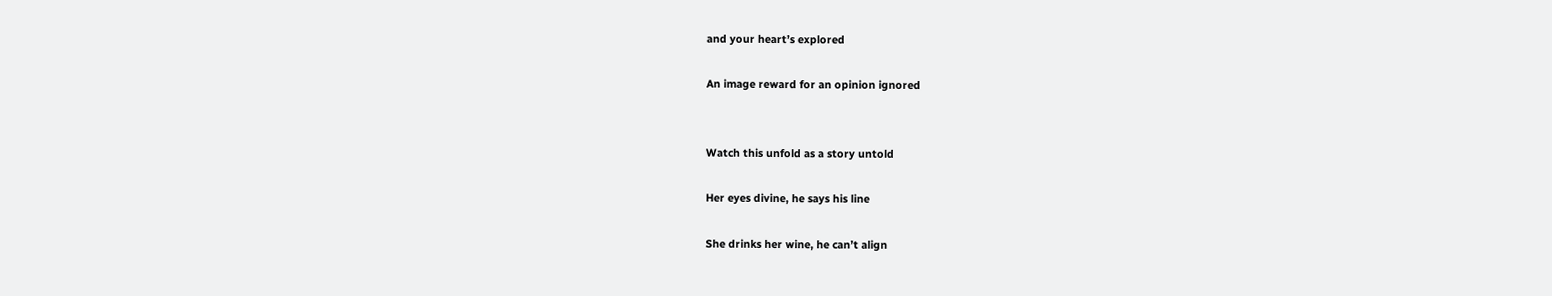and your heart’s explored

An image reward for an opinion ignored


Watch this unfold as a story untold

Her eyes divine, he says his line

She drinks her wine, he can’t align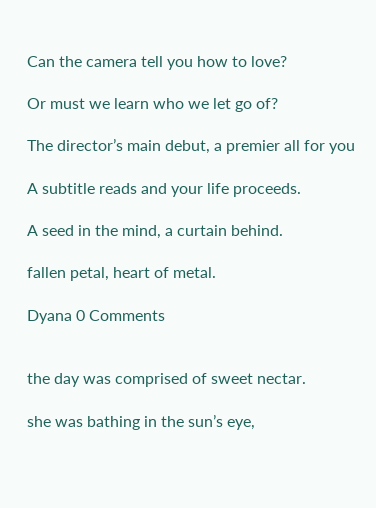Can the camera tell you how to love?

Or must we learn who we let go of?

The director’s main debut, a premier all for you

A subtitle reads and your life proceeds.

A seed in the mind, a curtain behind.

fallen petal, heart of metal.

Dyana 0 Comments


the day was comprised of sweet nectar.

she was bathing in the sun’s eye,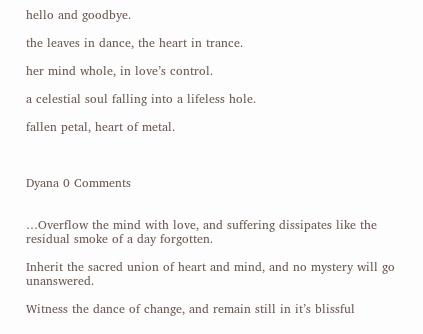hello and goodbye.

the leaves in dance, the heart in trance.

her mind whole, in love’s control.

a celestial soul falling into a lifeless hole.

fallen petal, heart of metal.



Dyana 0 Comments


…Overflow the mind with love, and suffering dissipates like the residual smoke of a day forgotten.

Inherit the sacred union of heart and mind, and no mystery will go unanswered.

Witness the dance of change, and remain still in it’s blissful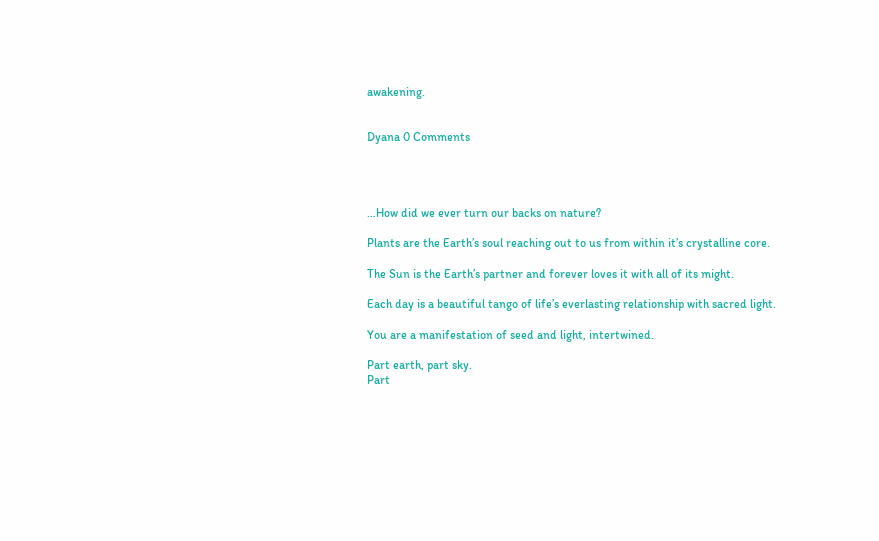awakening.


Dyana 0 Comments




…How did we ever turn our backs on nature?

Plants are the Earth’s soul reaching out to us from within it’s crystalline core.

The Sun is the Earth’s partner and forever loves it with all of its might.

Each day is a beautiful tango of life’s everlasting relationship with sacred light.

You are a manifestation of seed and light, intertwined.

Part earth, part sky.
Part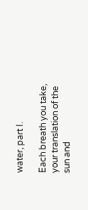water, part I.

Each breath you take, your translation of the sun and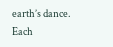earth’s dance.
Each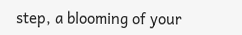step, a blooming of your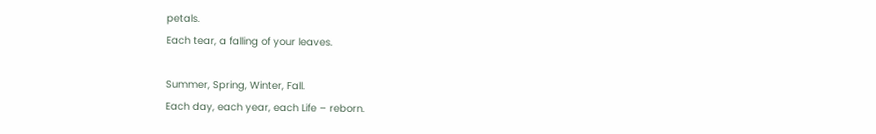petals.
Each tear, a falling of your leaves.

Summer, Spring, Winter, Fall.
Each day, each year, each Life – reborn.